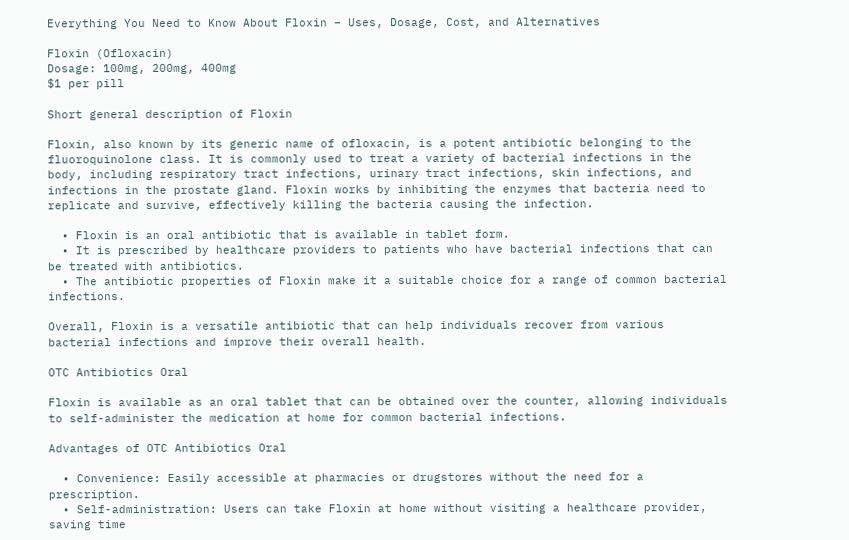Everything You Need to Know About Floxin – Uses, Dosage, Cost, and Alternatives

Floxin (Ofloxacin)
Dosage: 100mg, 200mg, 400mg
$1 per pill

Short general description of Floxin

Floxin, also known by its generic name of ofloxacin, is a potent antibiotic belonging to the fluoroquinolone class. It is commonly used to treat a variety of bacterial infections in the body, including respiratory tract infections, urinary tract infections, skin infections, and infections in the prostate gland. Floxin works by inhibiting the enzymes that bacteria need to replicate and survive, effectively killing the bacteria causing the infection.

  • Floxin is an oral antibiotic that is available in tablet form.
  • It is prescribed by healthcare providers to patients who have bacterial infections that can be treated with antibiotics.
  • The antibiotic properties of Floxin make it a suitable choice for a range of common bacterial infections.

Overall, Floxin is a versatile antibiotic that can help individuals recover from various bacterial infections and improve their overall health.

OTC Antibiotics Oral

Floxin is available as an oral tablet that can be obtained over the counter, allowing individuals to self-administer the medication at home for common bacterial infections.

Advantages of OTC Antibiotics Oral

  • Convenience: Easily accessible at pharmacies or drugstores without the need for a prescription.
  • Self-administration: Users can take Floxin at home without visiting a healthcare provider, saving time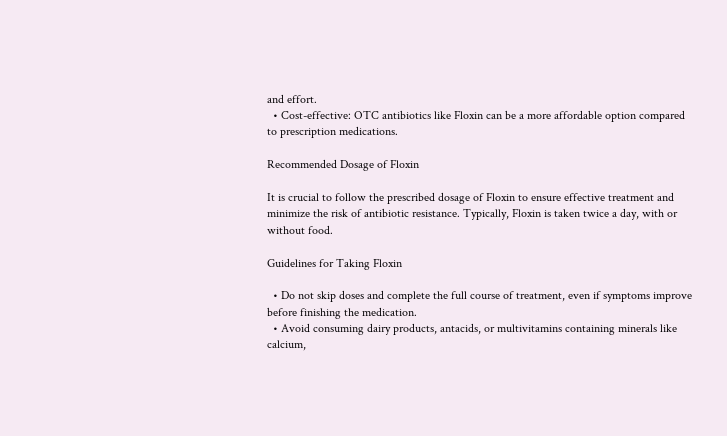and effort.
  • Cost-effective: OTC antibiotics like Floxin can be a more affordable option compared to prescription medications.

Recommended Dosage of Floxin

It is crucial to follow the prescribed dosage of Floxin to ensure effective treatment and minimize the risk of antibiotic resistance. Typically, Floxin is taken twice a day, with or without food.

Guidelines for Taking Floxin

  • Do not skip doses and complete the full course of treatment, even if symptoms improve before finishing the medication.
  • Avoid consuming dairy products, antacids, or multivitamins containing minerals like calcium,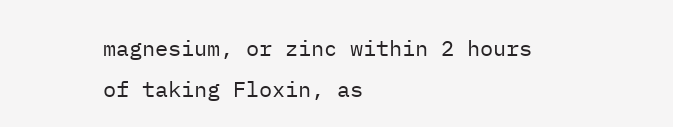magnesium, or zinc within 2 hours of taking Floxin, as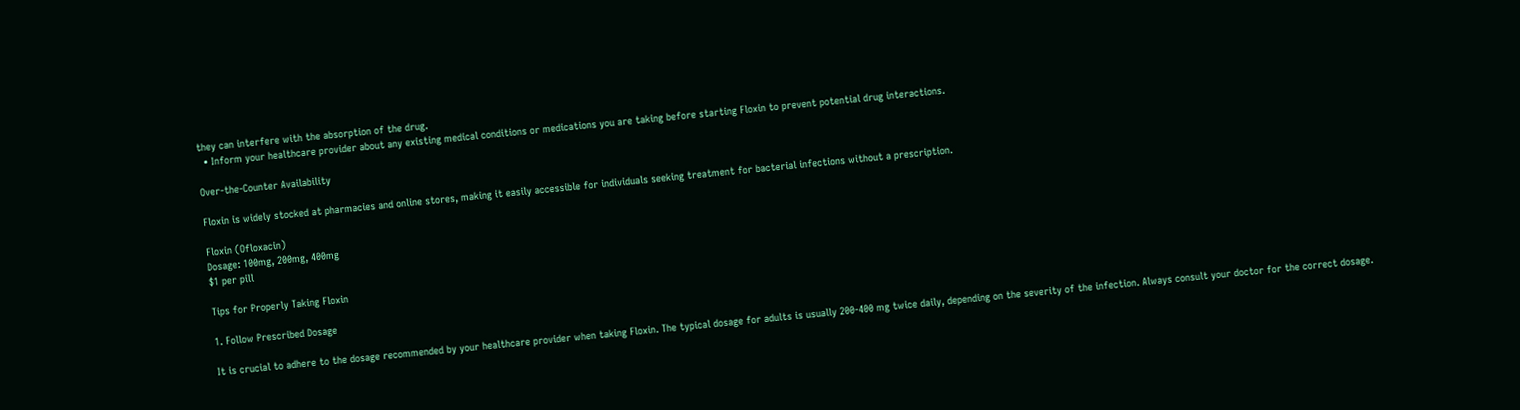they can interfere with the absorption of the drug.
  • Inform your healthcare provider about any existing medical conditions or medications you are taking before starting Floxin to prevent potential drug interactions.

Over-the-Counter Availability

Floxin is widely stocked at pharmacies and online stores, making it easily accessible for individuals seeking treatment for bacterial infections without a prescription.

Floxin (Ofloxacin)
Dosage: 100mg, 200mg, 400mg
$1 per pill

Tips for Properly Taking Floxin

1. Follow Prescribed Dosage

It is crucial to adhere to the dosage recommended by your healthcare provider when taking Floxin. The typical dosage for adults is usually 200-400 mg twice daily, depending on the severity of the infection. Always consult your doctor for the correct dosage.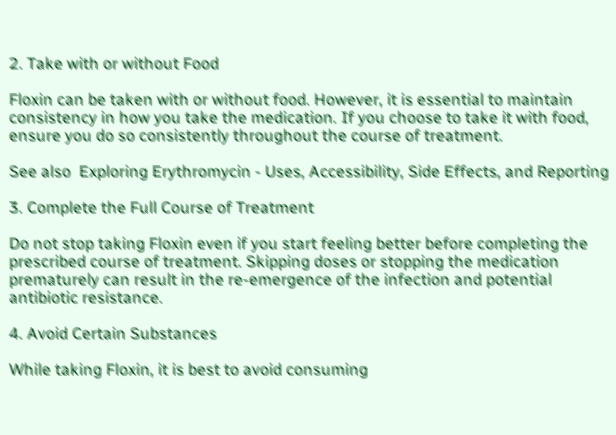2. Take with or without Food

Floxin can be taken with or without food. However, it is essential to maintain consistency in how you take the medication. If you choose to take it with food, ensure you do so consistently throughout the course of treatment.

See also  Exploring Erythromycin - Uses, Accessibility, Side Effects, and Reporting

3. Complete the Full Course of Treatment

Do not stop taking Floxin even if you start feeling better before completing the prescribed course of treatment. Skipping doses or stopping the medication prematurely can result in the re-emergence of the infection and potential antibiotic resistance.

4. Avoid Certain Substances

While taking Floxin, it is best to avoid consuming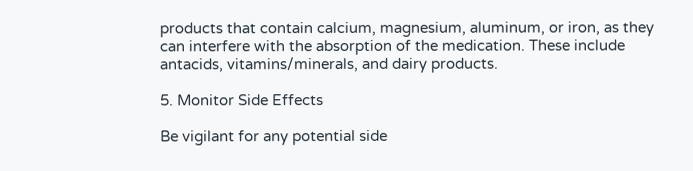products that contain calcium, magnesium, aluminum, or iron, as they can interfere with the absorption of the medication. These include antacids, vitamins/minerals, and dairy products.

5. Monitor Side Effects

Be vigilant for any potential side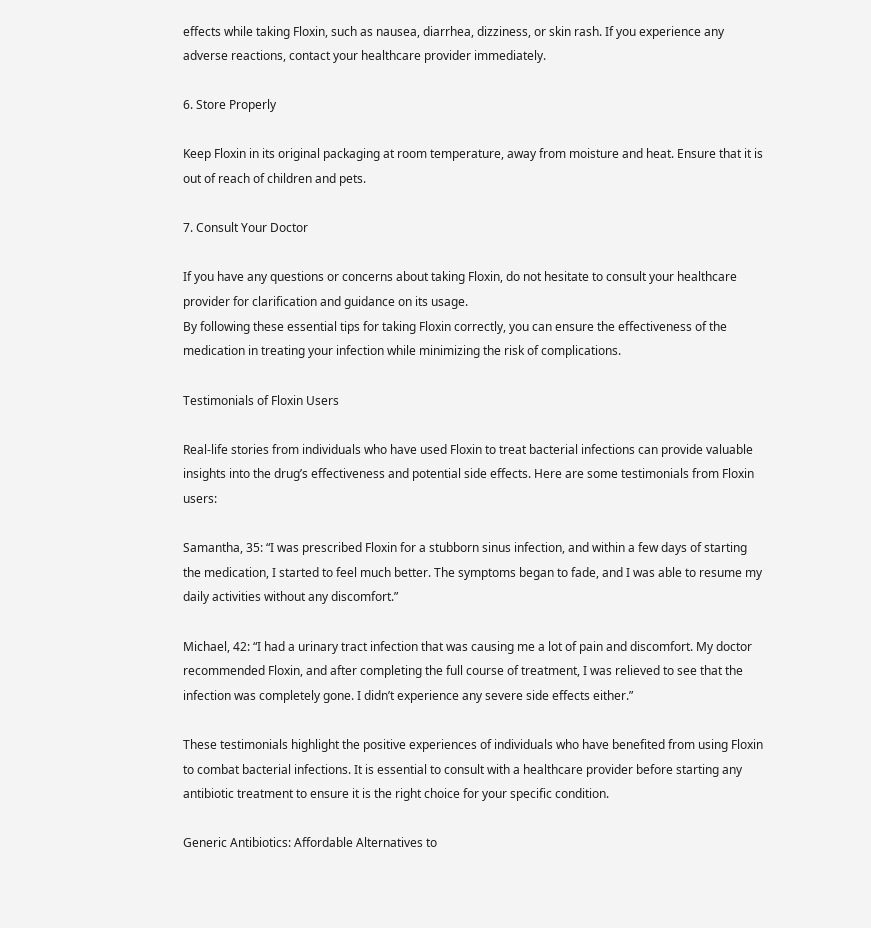effects while taking Floxin, such as nausea, diarrhea, dizziness, or skin rash. If you experience any adverse reactions, contact your healthcare provider immediately.

6. Store Properly

Keep Floxin in its original packaging at room temperature, away from moisture and heat. Ensure that it is out of reach of children and pets.

7. Consult Your Doctor

If you have any questions or concerns about taking Floxin, do not hesitate to consult your healthcare provider for clarification and guidance on its usage.
By following these essential tips for taking Floxin correctly, you can ensure the effectiveness of the medication in treating your infection while minimizing the risk of complications.

Testimonials of Floxin Users

Real-life stories from individuals who have used Floxin to treat bacterial infections can provide valuable insights into the drug’s effectiveness and potential side effects. Here are some testimonials from Floxin users:

Samantha, 35: “I was prescribed Floxin for a stubborn sinus infection, and within a few days of starting the medication, I started to feel much better. The symptoms began to fade, and I was able to resume my daily activities without any discomfort.”

Michael, 42: “I had a urinary tract infection that was causing me a lot of pain and discomfort. My doctor recommended Floxin, and after completing the full course of treatment, I was relieved to see that the infection was completely gone. I didn’t experience any severe side effects either.”

These testimonials highlight the positive experiences of individuals who have benefited from using Floxin to combat bacterial infections. It is essential to consult with a healthcare provider before starting any antibiotic treatment to ensure it is the right choice for your specific condition.

Generic Antibiotics: Affordable Alternatives to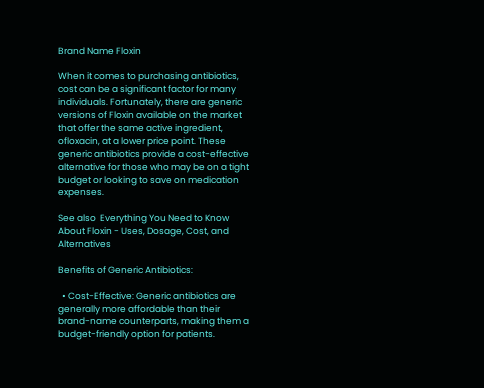Brand Name Floxin

When it comes to purchasing antibiotics, cost can be a significant factor for many individuals. Fortunately, there are generic versions of Floxin available on the market that offer the same active ingredient, ofloxacin, at a lower price point. These generic antibiotics provide a cost-effective alternative for those who may be on a tight budget or looking to save on medication expenses.

See also  Everything You Need to Know About Floxin - Uses, Dosage, Cost, and Alternatives

Benefits of Generic Antibiotics:

  • Cost-Effective: Generic antibiotics are generally more affordable than their brand-name counterparts, making them a budget-friendly option for patients.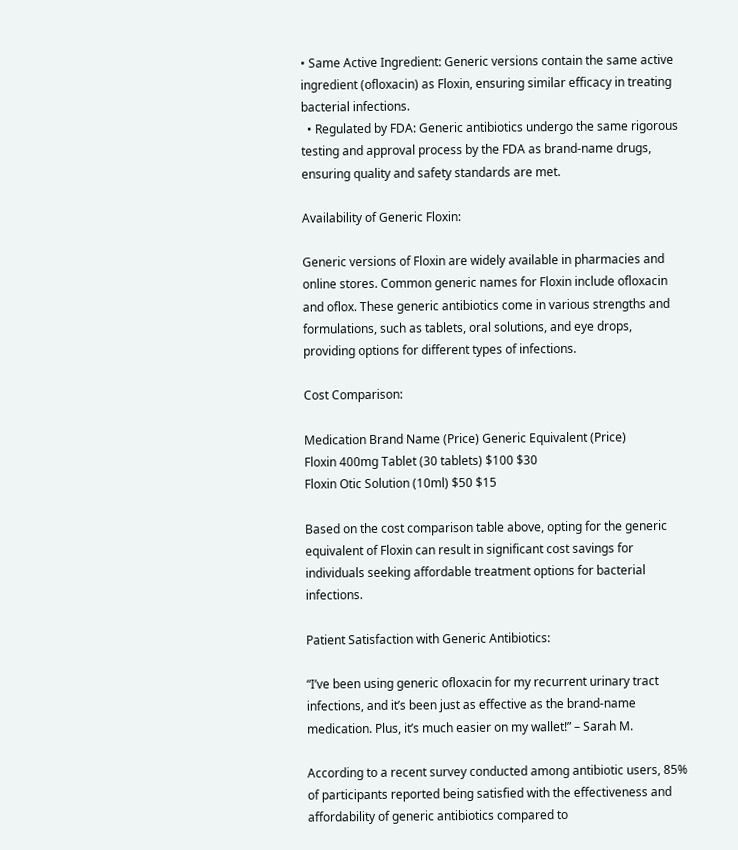• Same Active Ingredient: Generic versions contain the same active ingredient (ofloxacin) as Floxin, ensuring similar efficacy in treating bacterial infections.
  • Regulated by FDA: Generic antibiotics undergo the same rigorous testing and approval process by the FDA as brand-name drugs, ensuring quality and safety standards are met.

Availability of Generic Floxin:

Generic versions of Floxin are widely available in pharmacies and online stores. Common generic names for Floxin include ofloxacin and oflox. These generic antibiotics come in various strengths and formulations, such as tablets, oral solutions, and eye drops, providing options for different types of infections.

Cost Comparison:

Medication Brand Name (Price) Generic Equivalent (Price)
Floxin 400mg Tablet (30 tablets) $100 $30
Floxin Otic Solution (10ml) $50 $15

Based on the cost comparison table above, opting for the generic equivalent of Floxin can result in significant cost savings for individuals seeking affordable treatment options for bacterial infections.

Patient Satisfaction with Generic Antibiotics:

“I’ve been using generic ofloxacin for my recurrent urinary tract infections, and it’s been just as effective as the brand-name medication. Plus, it’s much easier on my wallet!” – Sarah M.

According to a recent survey conducted among antibiotic users, 85% of participants reported being satisfied with the effectiveness and affordability of generic antibiotics compared to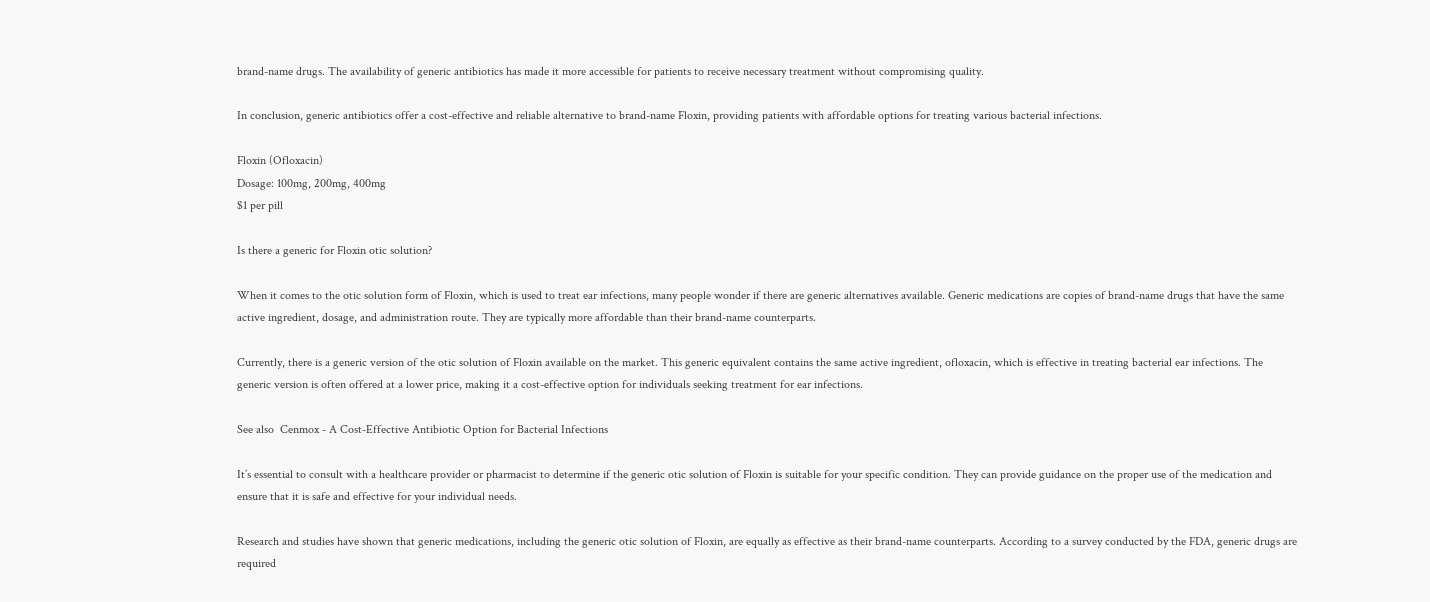brand-name drugs. The availability of generic antibiotics has made it more accessible for patients to receive necessary treatment without compromising quality.

In conclusion, generic antibiotics offer a cost-effective and reliable alternative to brand-name Floxin, providing patients with affordable options for treating various bacterial infections.

Floxin (Ofloxacin)
Dosage: 100mg, 200mg, 400mg
$1 per pill

Is there a generic for Floxin otic solution?

When it comes to the otic solution form of Floxin, which is used to treat ear infections, many people wonder if there are generic alternatives available. Generic medications are copies of brand-name drugs that have the same active ingredient, dosage, and administration route. They are typically more affordable than their brand-name counterparts.

Currently, there is a generic version of the otic solution of Floxin available on the market. This generic equivalent contains the same active ingredient, ofloxacin, which is effective in treating bacterial ear infections. The generic version is often offered at a lower price, making it a cost-effective option for individuals seeking treatment for ear infections.

See also  Cenmox - A Cost-Effective Antibiotic Option for Bacterial Infections

It’s essential to consult with a healthcare provider or pharmacist to determine if the generic otic solution of Floxin is suitable for your specific condition. They can provide guidance on the proper use of the medication and ensure that it is safe and effective for your individual needs.

Research and studies have shown that generic medications, including the generic otic solution of Floxin, are equally as effective as their brand-name counterparts. According to a survey conducted by the FDA, generic drugs are required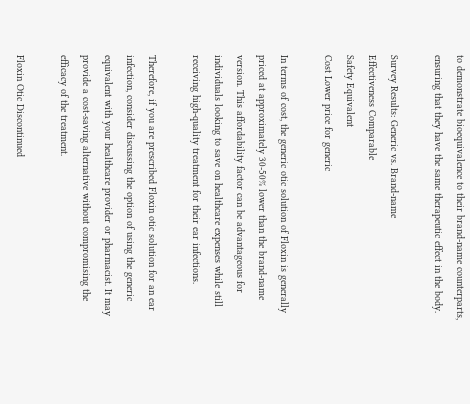to demonstrate bioequivalence to their brand-name counterparts, ensuring that they have the same therapeutic effect in the body.

Survey Results: Generic vs. Brand-name
Effectiveness Comparable
Safety Equivalent
Cost Lower price for generic

In terms of cost, the generic otic solution of Floxin is generally priced at approximately 30-50% lower than the brand-name version. This affordability factor can be advantageous for individuals looking to save on healthcare expenses while still receiving high-quality treatment for their ear infections.

Therefore, if you are prescribed Floxin otic solution for an ear infection, consider discussing the option of using the generic equivalent with your healthcare provider or pharmacist. It may provide a cost-saving alternative without compromising the efficacy of the treatment.

Floxin Otic Discontinued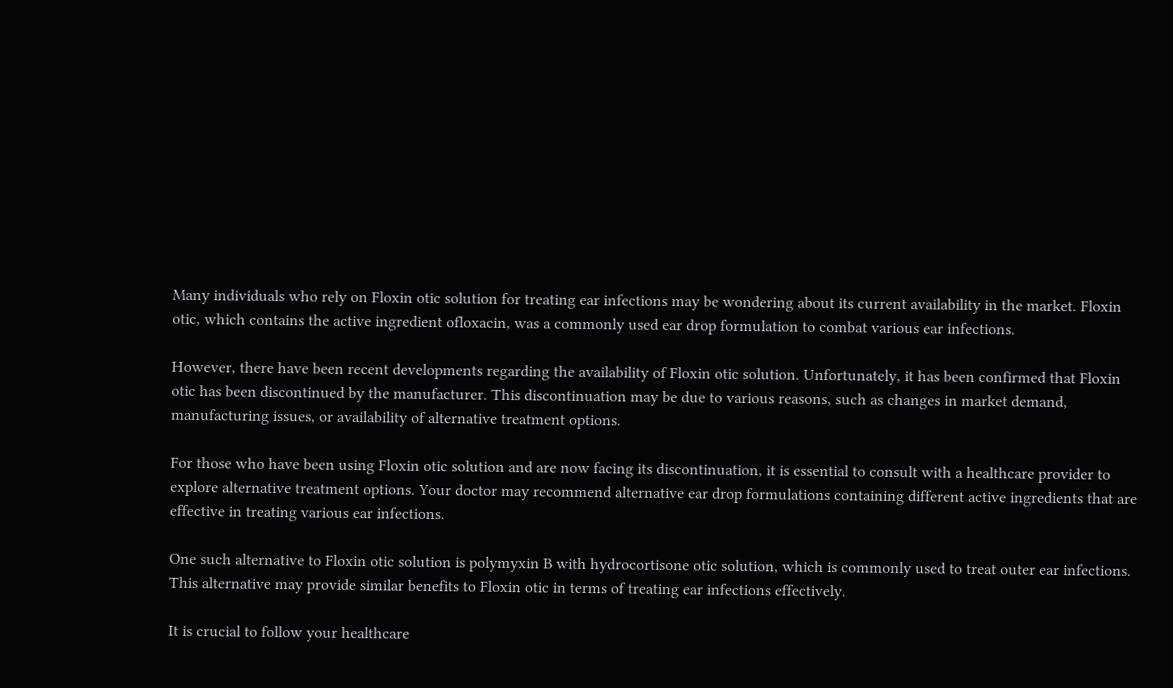Many individuals who rely on Floxin otic solution for treating ear infections may be wondering about its current availability in the market. Floxin otic, which contains the active ingredient ofloxacin, was a commonly used ear drop formulation to combat various ear infections.

However, there have been recent developments regarding the availability of Floxin otic solution. Unfortunately, it has been confirmed that Floxin otic has been discontinued by the manufacturer. This discontinuation may be due to various reasons, such as changes in market demand, manufacturing issues, or availability of alternative treatment options.

For those who have been using Floxin otic solution and are now facing its discontinuation, it is essential to consult with a healthcare provider to explore alternative treatment options. Your doctor may recommend alternative ear drop formulations containing different active ingredients that are effective in treating various ear infections.

One such alternative to Floxin otic solution is polymyxin B with hydrocortisone otic solution, which is commonly used to treat outer ear infections. This alternative may provide similar benefits to Floxin otic in terms of treating ear infections effectively.

It is crucial to follow your healthcare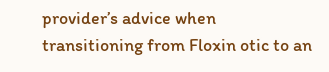provider’s advice when transitioning from Floxin otic to an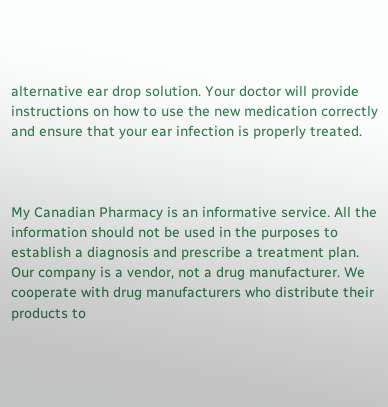alternative ear drop solution. Your doctor will provide instructions on how to use the new medication correctly and ensure that your ear infection is properly treated.



My Canadian Pharmacy is an informative service. All the information should not be used in the purposes to establish a diagnosis and prescribe a treatment plan. Our company is a vendor, not a drug manufacturer. We cooperate with drug manufacturers who distribute their products to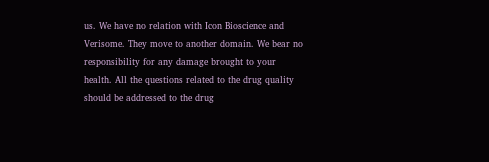us. We have no relation with Icon Bioscience and Verisome. They move to another domain. We bear no responsibility for any damage brought to your health. All the questions related to the drug quality should be addressed to the drug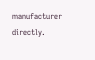manufacturer directly.